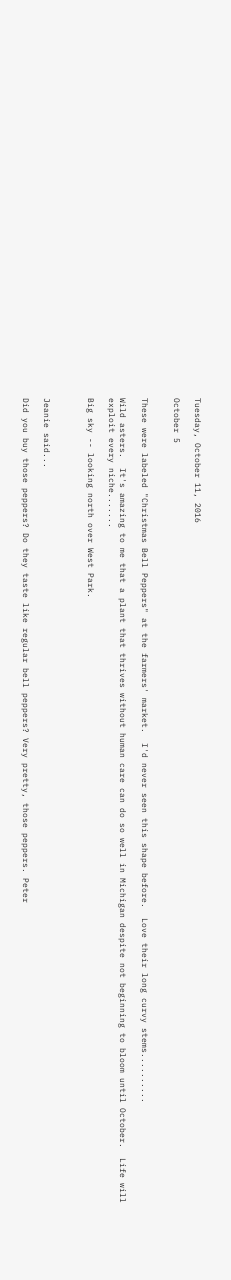Tuesday, October 11, 2016

October 5


These were labeled "Christmas Bell Peppers" at the farmers' market.  I'd never seen this shape before.  Love their long curvy stems..........

Wild asters.  It's amazing to me that a plant that thrives without human care can do so well in Michigan despite not beginning to bloom until October.  Life will exploit every niche.......

Big sky -- looking north over West Park.



Jeanie said...

Did you buy those peppers? Do they taste like regular bell peppers? Very pretty, those peppers. Peter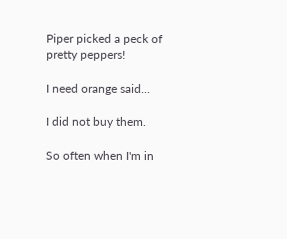Piper picked a peck of pretty peppers!

I need orange said...

I did not buy them.

So often when I'm in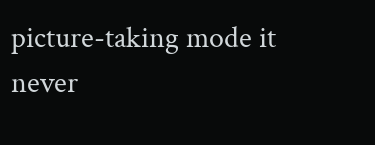picture-taking mode it never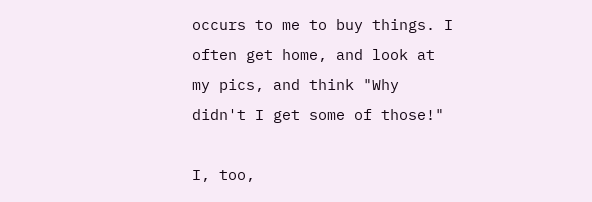occurs to me to buy things. I often get home, and look at my pics, and think "Why didn't I get some of those!"

I, too,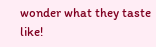wonder what they taste like!